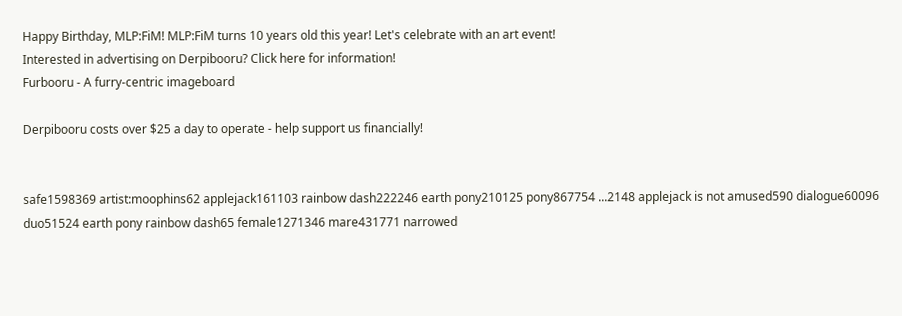Happy Birthday, MLP:FiM! MLP:FiM turns 10 years old this year! Let's celebrate with an art event!
Interested in advertising on Derpibooru? Click here for information!
Furbooru - A furry-centric imageboard

Derpibooru costs over $25 a day to operate - help support us financially!


safe1598369 artist:moophins62 applejack161103 rainbow dash222246 earth pony210125 pony867754 ...2148 applejack is not amused590 dialogue60096 duo51524 earth pony rainbow dash65 female1271346 mare431771 narrowed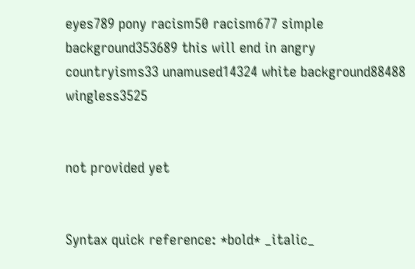eyes789 pony racism50 racism677 simple background353689 this will end in angry countryisms33 unamused14324 white background88488 wingless3525


not provided yet


Syntax quick reference: *bold* _italic_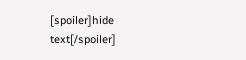[spoiler]hide text[/spoiler]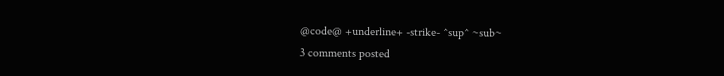@code@ +underline+ -strike- ^sup^ ~sub~
3 comments posted